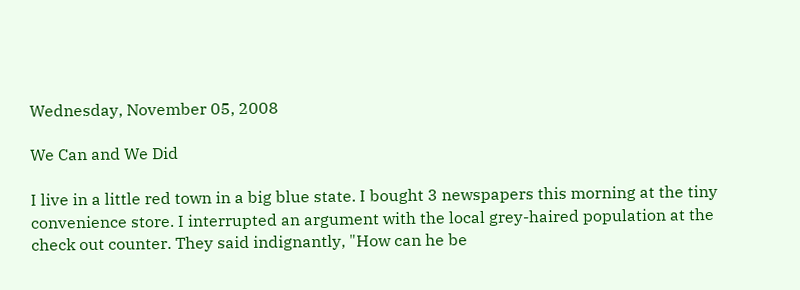Wednesday, November 05, 2008

We Can and We Did

I live in a little red town in a big blue state. I bought 3 newspapers this morning at the tiny convenience store. I interrupted an argument with the local grey-haired population at the check out counter. They said indignantly, "How can he be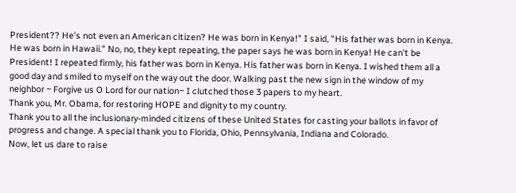President?? He's not even an American citizen? He was born in Kenya!" I said, "His father was born in Kenya. He was born in Hawaii." No, no, they kept repeating, the paper says he was born in Kenya! He can't be President! I repeated firmly, his father was born in Kenya. His father was born in Kenya. I wished them all a good day and smiled to myself on the way out the door. Walking past the new sign in the window of my neighbor ~ Forgive us O Lord for our nation~ I clutched those 3 papers to my heart.
Thank you, Mr. Obama, for restoring HOPE and dignity to my country.
Thank you to all the inclusionary-minded citizens of these United States for casting your ballots in favor of progress and change. A special thank you to Florida, Ohio, Pennsylvania, Indiana and Colorado.
Now, let us dare to raise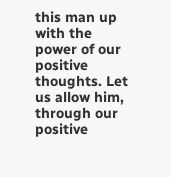this man up with the power of our positive thoughts. Let us allow him, through our positive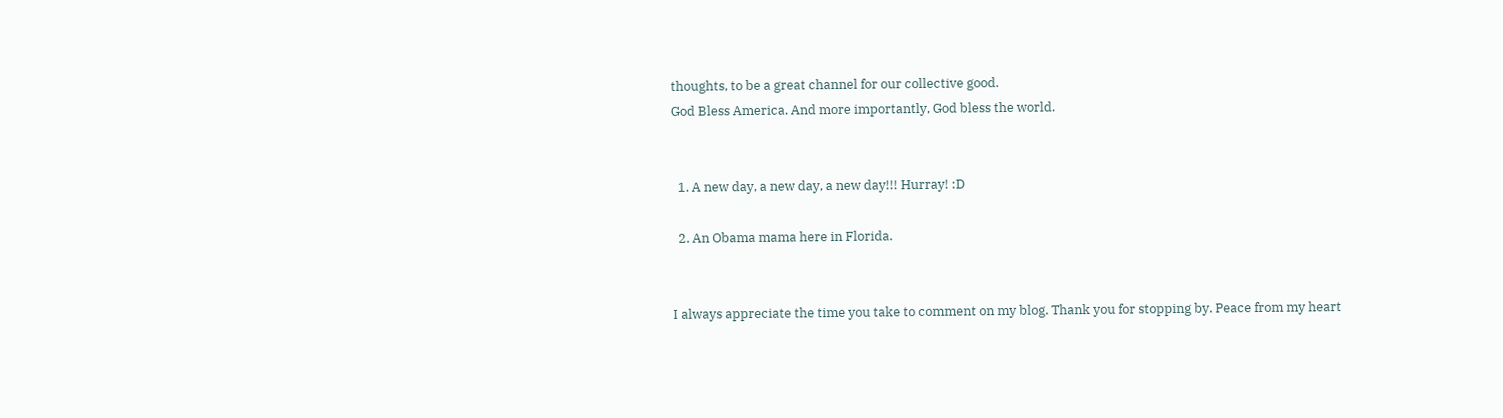thoughts, to be a great channel for our collective good.
God Bless America. And more importantly, God bless the world.


  1. A new day, a new day, a new day!!! Hurray! :D

  2. An Obama mama here in Florida.


I always appreciate the time you take to comment on my blog. Thank you for stopping by. Peace from my heart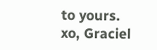to yours. xo, Graciel